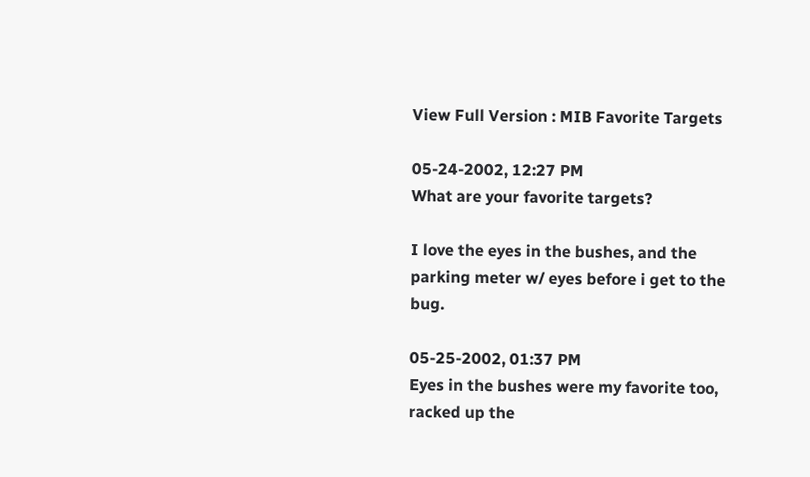View Full Version : MIB Favorite Targets

05-24-2002, 12:27 PM
What are your favorite targets?

I love the eyes in the bushes, and the parking meter w/ eyes before i get to the bug.

05-25-2002, 01:37 PM
Eyes in the bushes were my favorite too, racked up the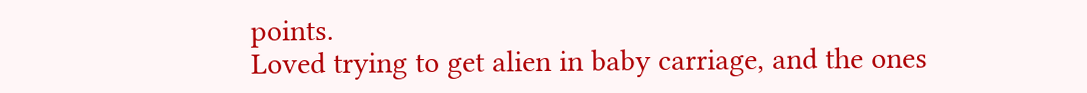points.
Loved trying to get alien in baby carriage, and the ones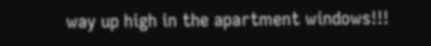way up high in the apartment windows!!!